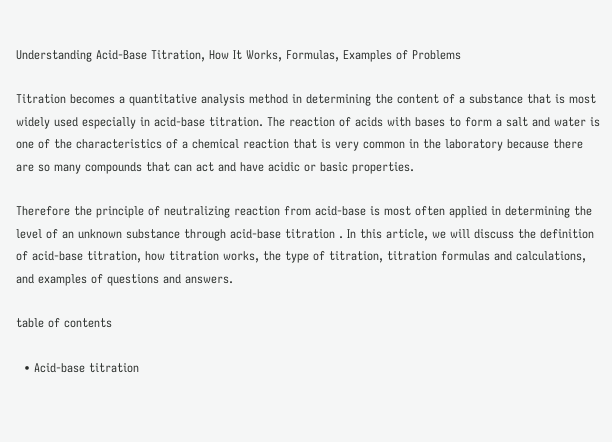Understanding Acid-Base Titration, How It Works, Formulas, Examples of Problems

Titration becomes a quantitative analysis method in determining the content of a substance that is most widely used especially in acid-base titration. The reaction of acids with bases to form a salt and water is one of the characteristics of a chemical reaction that is very common in the laboratory because there are so many compounds that can act and have acidic or basic properties.

Therefore the principle of neutralizing reaction from acid-base is most often applied in determining the level of an unknown substance through acid-base titration . In this article, we will discuss the definition of acid-base titration, how titration works, the type of titration, titration formulas and calculations, and examples of questions and answers.

table of contents

  • Acid-base titration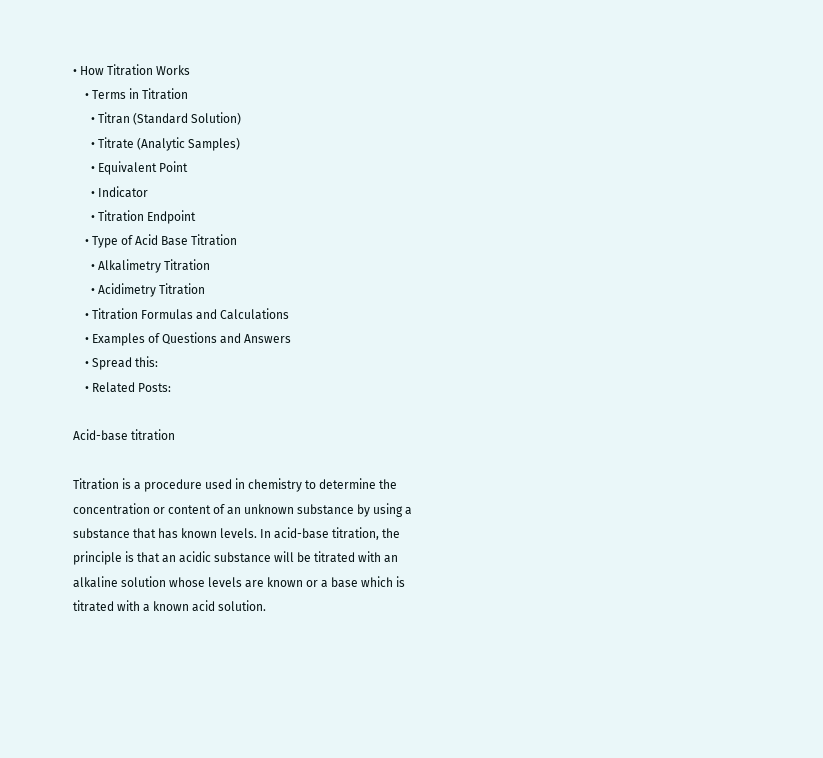• How Titration Works
    • Terms in Titration
      • Titran (Standard Solution)
      • Titrate (Analytic Samples)
      • Equivalent Point
      • Indicator
      • Titration Endpoint
    • Type of Acid Base Titration
      • Alkalimetry Titration
      • Acidimetry Titration
    • Titration Formulas and Calculations
    • Examples of Questions and Answers
    • Spread this:
    • Related Posts:

Acid-base titration

Titration is a procedure used in chemistry to determine the concentration or content of an unknown substance by using a substance that has known levels. In acid-base titration, the principle is that an acidic substance will be titrated with an alkaline solution whose levels are known or a base which is titrated with a known acid solution.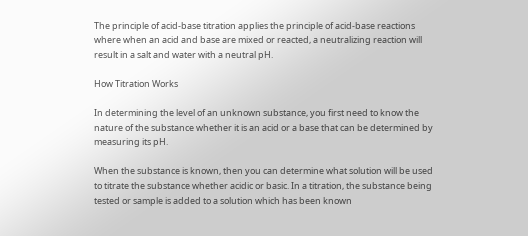The principle of acid-base titration applies the principle of acid-base reactions where when an acid and base are mixed or reacted, a neutralizing reaction will result in a salt and water with a neutral pH.

How Titration Works

In determining the level of an unknown substance, you first need to know the nature of the substance whether it is an acid or a base that can be determined by measuring its pH.

When the substance is known, then you can determine what solution will be used to titrate the substance whether acidic or basic. In a titration, the substance being tested or sample is added to a solution which has been known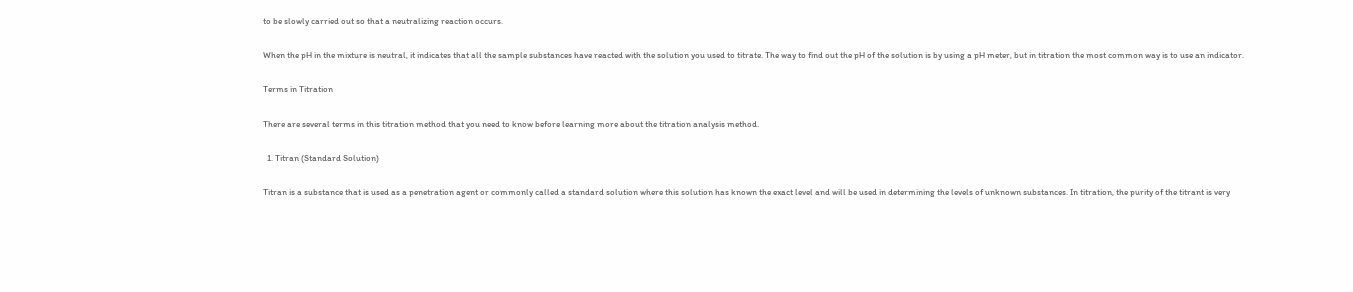to be slowly carried out so that a neutralizing reaction occurs.

When the pH in the mixture is neutral, it indicates that all the sample substances have reacted with the solution you used to titrate. The way to find out the pH of the solution is by using a pH meter, but in titration the most common way is to use an indicator.

Terms in Titration

There are several terms in this titration method that you need to know before learning more about the titration analysis method.

  1. Titran (Standard Solution)

Titran is a substance that is used as a penetration agent or commonly called a standard solution where this solution has known the exact level and will be used in determining the levels of unknown substances. In titration, the purity of the titrant is very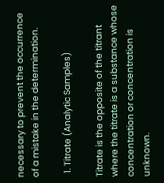necessary to prevent the occurrence of a mistake in the determination.

  1. Titrate (Analytic Samples)

Titrate is the opposite of the titrant where the titrate is a substance whose concentration or concentration is unknown.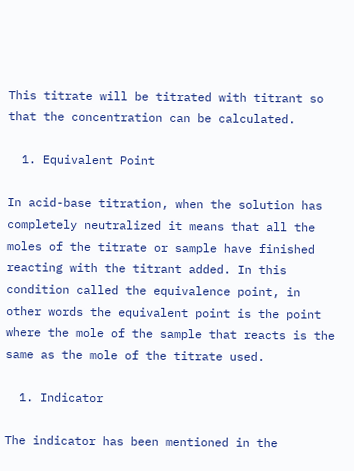This titrate will be titrated with titrant so that the concentration can be calculated.

  1. Equivalent Point

In acid-base titration, when the solution has completely neutralized it means that all the moles of the titrate or sample have finished reacting with the titrant added. In this condition called the equivalence point, in other words the equivalent point is the point where the mole of the sample that reacts is the same as the mole of the titrate used.

  1. Indicator

The indicator has been mentioned in the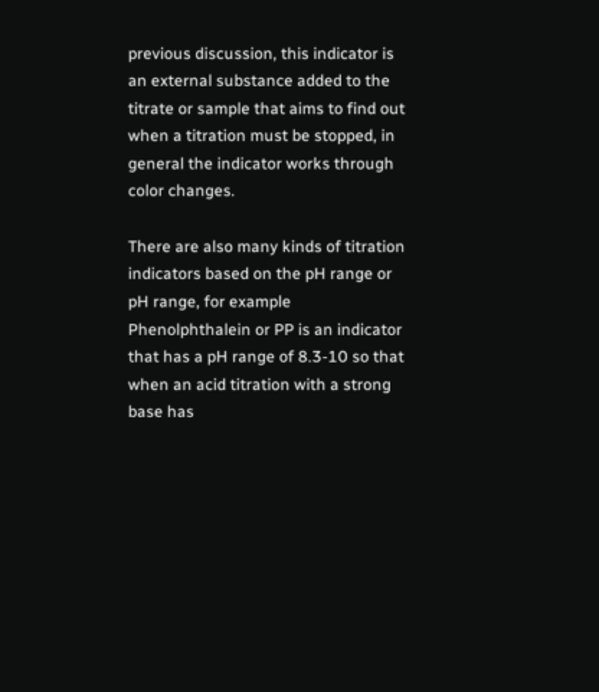previous discussion, this indicator is an external substance added to the titrate or sample that aims to find out when a titration must be stopped, in general the indicator works through color changes.

There are also many kinds of titration indicators based on the pH range or pH range, for example Phenolphthalein or PP is an indicator that has a pH range of 8.3-10 so that when an acid titration with a strong base has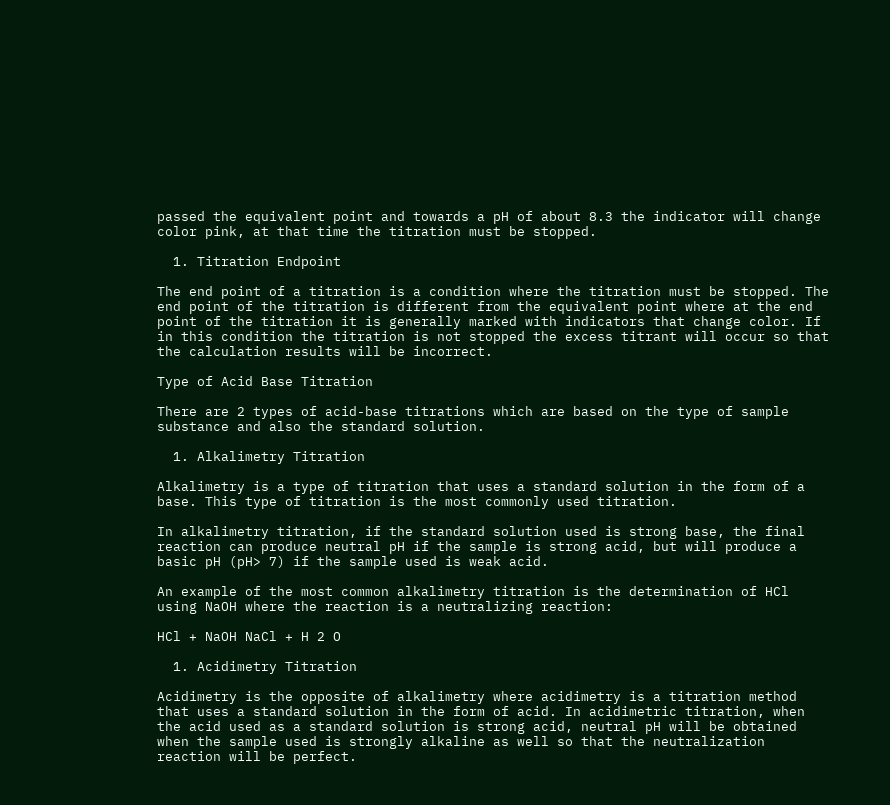passed the equivalent point and towards a pH of about 8.3 the indicator will change color pink, at that time the titration must be stopped.

  1. Titration Endpoint

The end point of a titration is a condition where the titration must be stopped. The end point of the titration is different from the equivalent point where at the end point of the titration it is generally marked with indicators that change color. If in this condition the titration is not stopped the excess titrant will occur so that the calculation results will be incorrect.

Type of Acid Base Titration

There are 2 types of acid-base titrations which are based on the type of sample substance and also the standard solution.

  1. Alkalimetry Titration

Alkalimetry is a type of titration that uses a standard solution in the form of a base. This type of titration is the most commonly used titration.

In alkalimetry titration, if the standard solution used is strong base, the final reaction can produce neutral pH if the sample is strong acid, but will produce a basic pH (pH> 7) if the sample used is weak acid.

An example of the most common alkalimetry titration is the determination of HCl using NaOH where the reaction is a neutralizing reaction:

HCl + NaOH NaCl + H 2 O

  1. Acidimetry Titration

Acidimetry is the opposite of alkalimetry where acidimetry is a titration method that uses a standard solution in the form of acid. In acidimetric titration, when the acid used as a standard solution is strong acid, neutral pH will be obtained when the sample used is strongly alkaline as well so that the neutralization reaction will be perfect.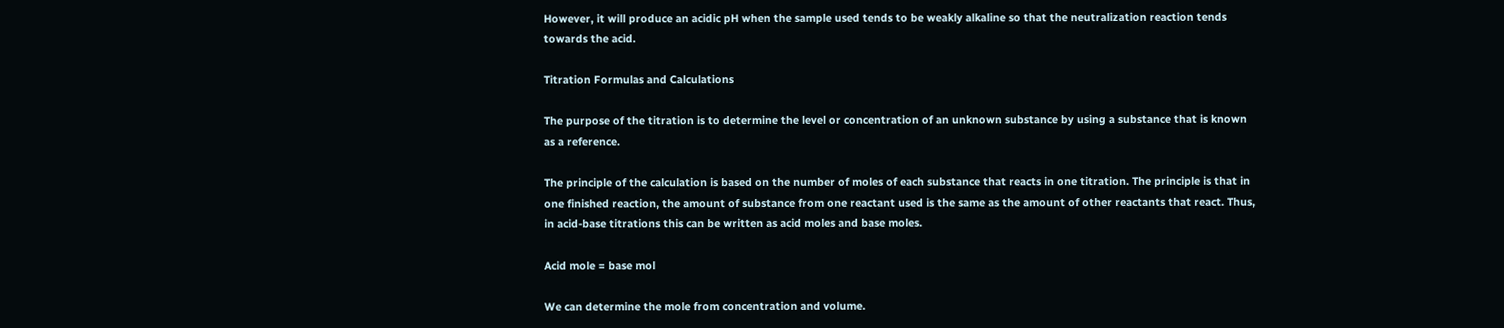However, it will produce an acidic pH when the sample used tends to be weakly alkaline so that the neutralization reaction tends towards the acid.

Titration Formulas and Calculations

The purpose of the titration is to determine the level or concentration of an unknown substance by using a substance that is known as a reference.

The principle of the calculation is based on the number of moles of each substance that reacts in one titration. The principle is that in one finished reaction, the amount of substance from one reactant used is the same as the amount of other reactants that react. Thus, in acid-base titrations this can be written as acid moles and base moles.

Acid mole = base mol

We can determine the mole from concentration and volume.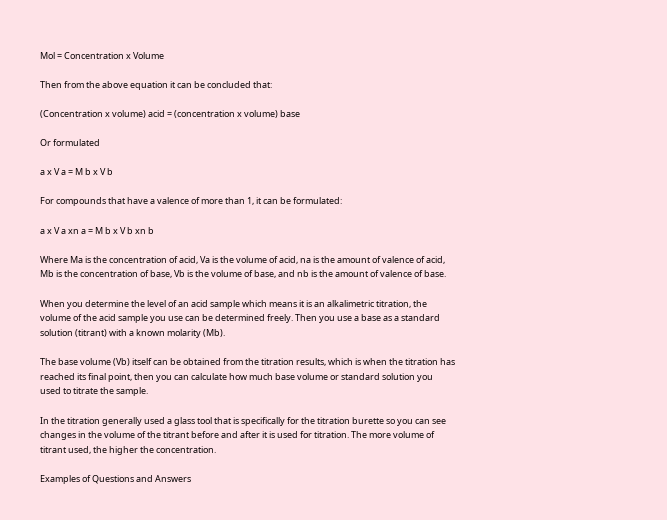Mol = Concentration x Volume

Then from the above equation it can be concluded that:

(Concentration x volume) acid = (concentration x volume) base

Or formulated

a x V a = M b x V b

For compounds that have a valence of more than 1, it can be formulated:

a x V a xn a = M b x V b xn b

Where Ma is the concentration of acid, Va is the volume of acid, na is the amount of valence of acid, Mb is the concentration of base, Vb is the volume of base, and nb is the amount of valence of base.

When you determine the level of an acid sample which means it is an alkalimetric titration, the volume of the acid sample you use can be determined freely. Then you use a base as a standard solution (titrant) with a known molarity (Mb).

The base volume (Vb) itself can be obtained from the titration results, which is when the titration has reached its final point, then you can calculate how much base volume or standard solution you used to titrate the sample.

In the titration generally used a glass tool that is specifically for the titration burette so you can see changes in the volume of the titrant before and after it is used for titration. The more volume of titrant used, the higher the concentration.

Examples of Questions and Answers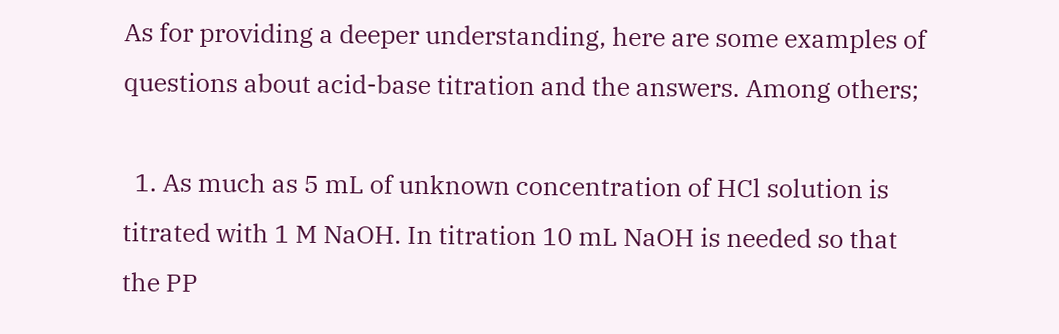As for providing a deeper understanding, here are some examples of questions about acid-base titration and the answers. Among others;

  1. As much as 5 mL of unknown concentration of HCl solution is titrated with 1 M NaOH. In titration 10 mL NaOH is needed so that the PP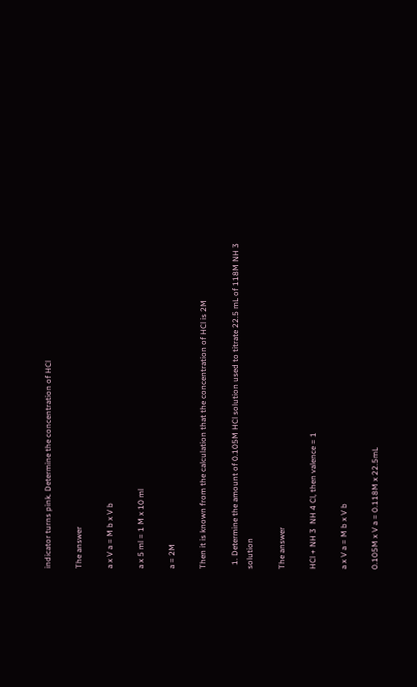indicator turns pink. Determine the concentration of HCl

The answer

a x V a = M b x V b

a x 5 ml = 1 M x 10 ml

a = 2M

Then it is known from the calculation that the concentration of HCl is 2M

  1. Determine the amount of 0.105M HCl solution used to titrate 22.5 mL of 118M NH 3 solution

The answer

HCl + NH 3  NH 4 Cl, then valence = 1

a x V a = M b x V b

0.105M x V a = 0.118M x 22.5mL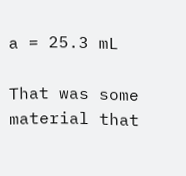a = 25.3 mL

That was some material that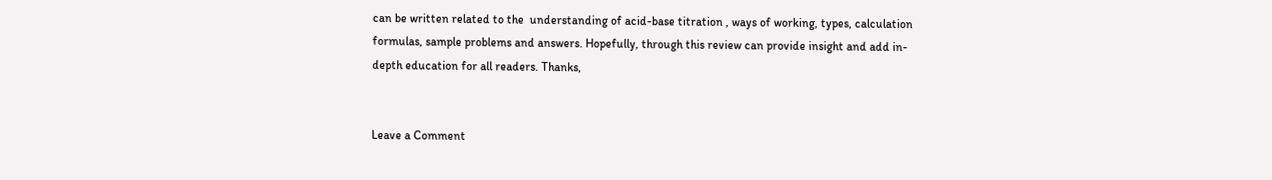can be written related to the  understanding of acid-base titration , ways of working, types, calculation formulas, sample problems and answers. Hopefully, through this review can provide insight and add in-depth education for all readers. Thanks,


Leave a Comment